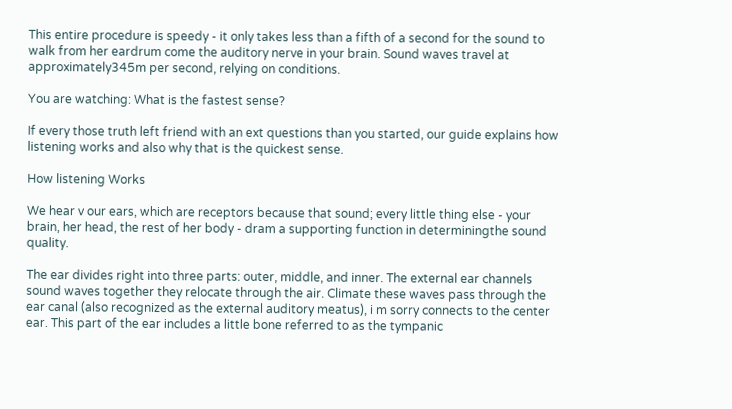This entire procedure is speedy - it only takes less than a fifth of a second for the sound to walk from her eardrum come the auditory nerve in your brain. Sound waves travel at approximately345m per second, relying on conditions.

You are watching: What is the fastest sense?

If every those truth left friend with an ext questions than you started, our guide explains how listening works and also why that is the quickest sense.

How listening Works

We hear v our ears, which are receptors because that sound; every little thing else - your brain, her head, the rest of her body - dram a supporting function in determiningthe sound quality.

The ear divides right into three parts: outer, middle, and inner. The external ear channels sound waves together they relocate through the air. Climate these waves pass through the ear canal (also recognized as the external auditory meatus), i m sorry connects to the center ear. This part of the ear includes a little bone referred to as the tympanic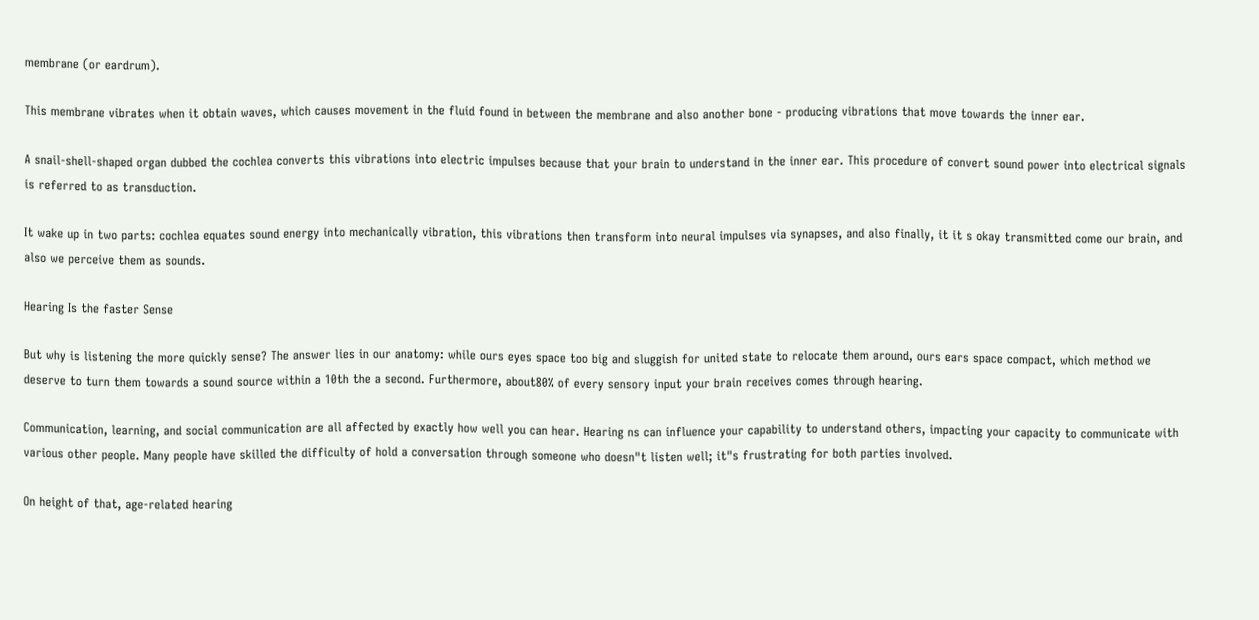membrane (or eardrum).

This membrane vibrates when it obtain waves, which causes movement in the fluid found in between the membrane and also another bone - producing vibrations that move towards the inner ear.

A snail-shell-shaped organ dubbed the cochlea converts this vibrations into electric impulses because that your brain to understand in the inner ear. This procedure of convert sound power into electrical signals is referred to as transduction.

It wake up in two parts: cochlea equates sound energy into mechanically vibration, this vibrations then transform into neural impulses via synapses, and also finally, it it s okay transmitted come our brain, and also we perceive them as sounds.

Hearing Is the faster Sense

But why is listening the more quickly sense? The answer lies in our anatomy: while ours eyes space too big and sluggish for united state to relocate them around, ours ears space compact, which method we deserve to turn them towards a sound source within a 10th the a second. Furthermore, about80% of every sensory input your brain receives comes through hearing.

Communication, learning, and social communication are all affected by exactly how well you can hear. Hearing ns can influence your capability to understand others, impacting your capacity to communicate with various other people. Many people have skilled the difficulty of hold a conversation through someone who doesn"t listen well; it"s frustrating for both parties involved.

On height of that, age-related hearing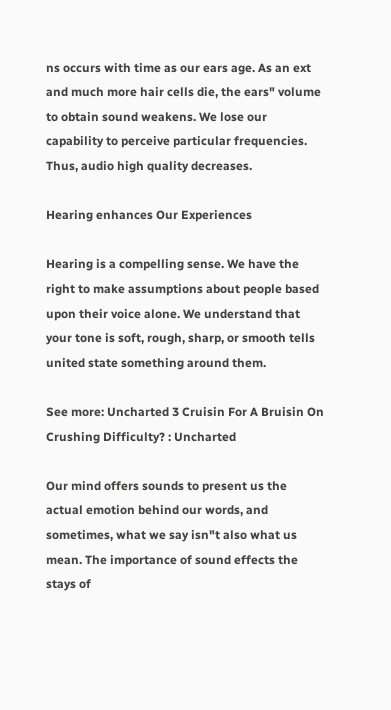ns occurs with time as our ears age. As an ext and much more hair cells die, the ears" volume to obtain sound weakens. We lose our capability to perceive particular frequencies. Thus, audio high quality decreases.

Hearing enhances Our Experiences

Hearing is a compelling sense. We have the right to make assumptions about people based upon their voice alone. We understand that your tone is soft, rough, sharp, or smooth tells united state something around them.

See more: Uncharted 3 Cruisin For A Bruisin On Crushing Difficulty? : Uncharted

Our mind offers sounds to present us the actual emotion behind our words, and sometimes, what we say isn"t also what us mean. The importance of sound effects the stays of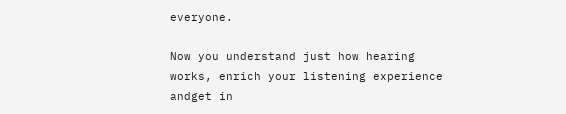everyone.

Now you understand just how hearing works, enrich your listening experience andget in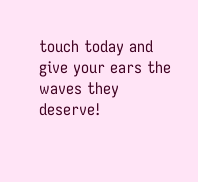touch today and give your ears the waves they deserve!